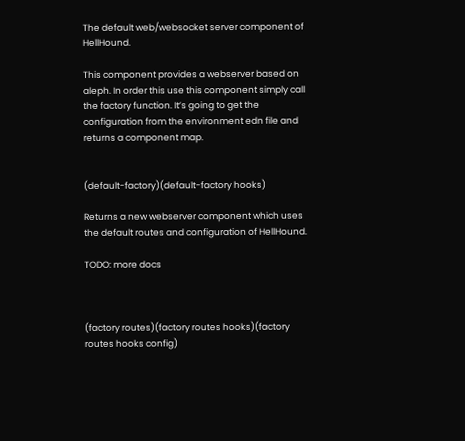The default web/websocket server component of HellHound.

This component provides a webserver based on aleph. In order this use this component simply call the factory function. It’s going to get the configuration from the environment edn file and returns a component map.


(default-factory)(default-factory hooks)

Returns a new webserver component which uses the default routes and configuration of HellHound.

TODO: more docs



(factory routes)(factory routes hooks)(factory routes hooks config)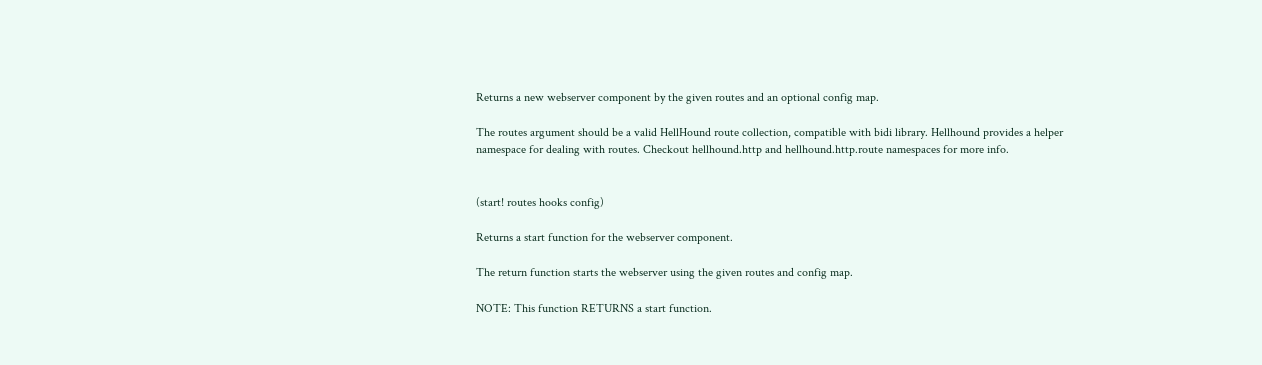Returns a new webserver component by the given routes and an optional config map.

The routes argument should be a valid HellHound route collection, compatible with bidi library. Hellhound provides a helper namespace for dealing with routes. Checkout hellhound.http and hellhound.http.route namespaces for more info.


(start! routes hooks config)

Returns a start function for the webserver component.

The return function starts the webserver using the given routes and config map.

NOTE: This function RETURNS a start function.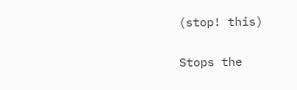(stop! this)

Stops the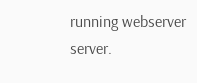running webserver server.